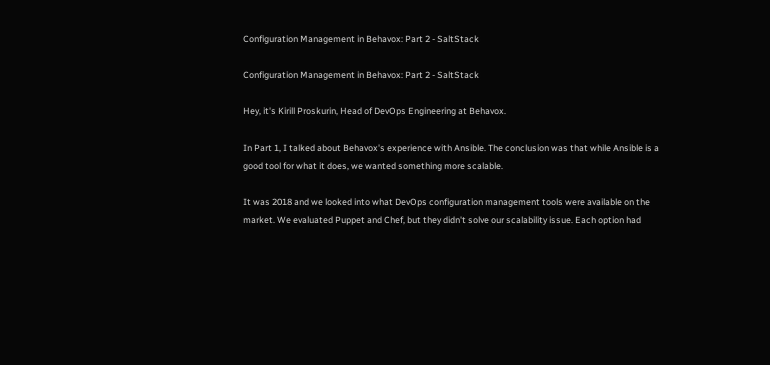Configuration Management in Behavox: Part 2 - SaltStack

Configuration Management in Behavox: Part 2 - SaltStack

Hey, it's Kirill Proskurin, Head of DevOps Engineering at Behavox.

In Part 1, I talked about Behavox's experience with Ansible. The conclusion was that while Ansible is a good tool for what it does, we wanted something more scalable.

It was 2018 and we looked into what DevOps configuration management tools were available on the market. We evaluated Puppet and Chef, but they didn't solve our scalability issue. Each option had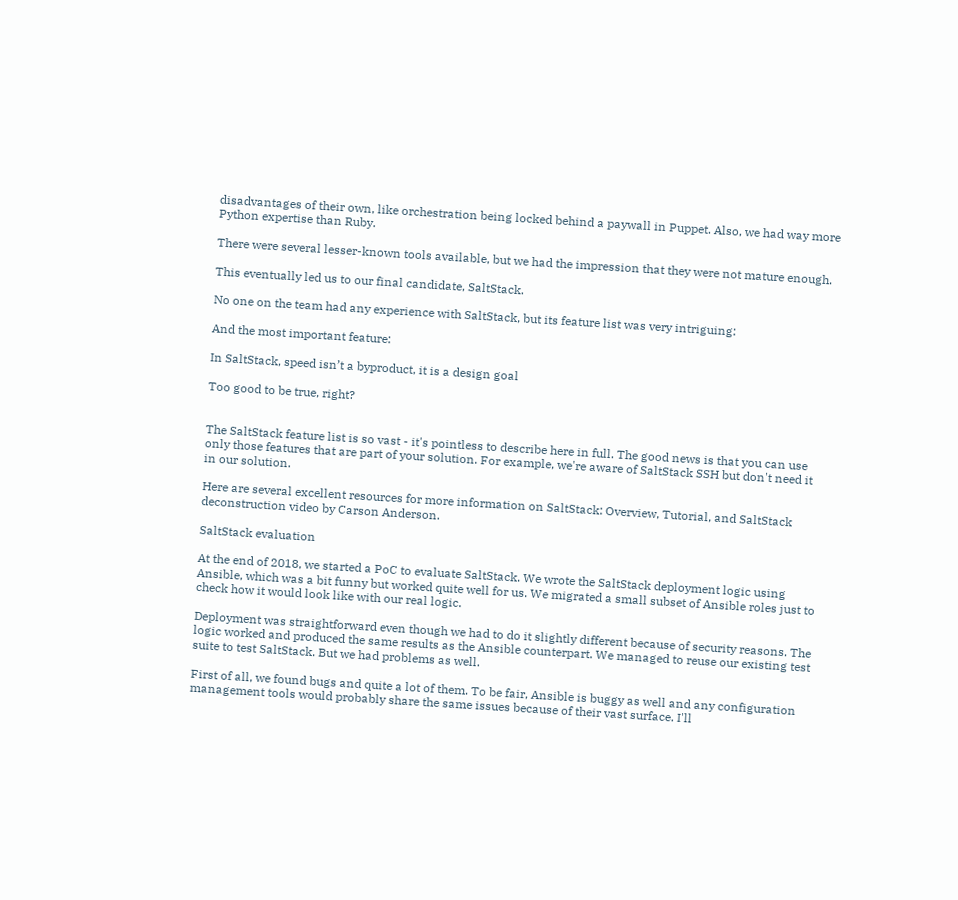disadvantages of their own, like orchestration being locked behind a paywall in Puppet. Also, we had way more Python expertise than Ruby.

There were several lesser-known tools available, but we had the impression that they were not mature enough.

This eventually led us to our final candidate, SaltStack.

No one on the team had any experience with SaltStack, but its feature list was very intriguing:

And the most important feature:

In SaltStack, speed isn’t a byproduct, it is a design goal

Too good to be true, right?


The SaltStack feature list is so vast - it's pointless to describe here in full. The good news is that you can use only those features that are part of your solution. For example, we're aware of SaltStack SSH but don't need it in our solution.

Here are several excellent resources for more information on SaltStack: Overview, Tutorial, and SaltStack deconstruction video by Carson Anderson.

SaltStack evaluation

At the end of 2018, we started a PoC to evaluate SaltStack. We wrote the SaltStack deployment logic using Ansible, which was a bit funny but worked quite well for us. We migrated a small subset of Ansible roles just to check how it would look like with our real logic.

Deployment was straightforward even though we had to do it slightly different because of security reasons. The logic worked and produced the same results as the Ansible counterpart. We managed to reuse our existing test suite to test SaltStack. But we had problems as well.

First of all, we found bugs and quite a lot of them. To be fair, Ansible is buggy as well and any configuration management tools would probably share the same issues because of their vast surface. I'll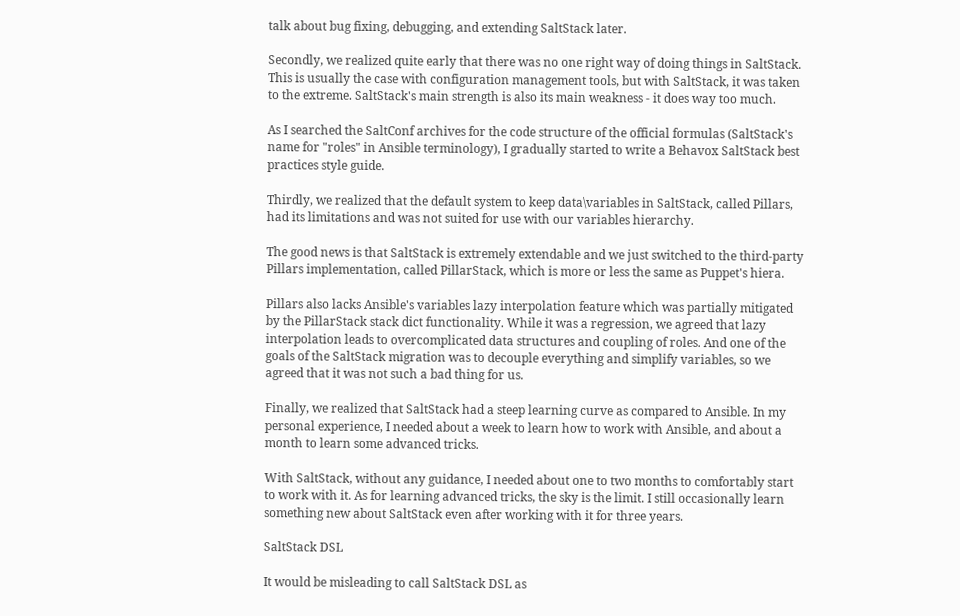talk about bug fixing, debugging, and extending SaltStack later.

Secondly, we realized quite early that there was no one right way of doing things in SaltStack. This is usually the case with configuration management tools, but with SaltStack, it was taken to the extreme. SaltStack's main strength is also its main weakness - it does way too much.

As I searched the SaltConf archives for the code structure of the official formulas (SaltStack's name for "roles" in Ansible terminology), I gradually started to write a Behavox SaltStack best practices style guide.

Thirdly, we realized that the default system to keep data\variables in SaltStack, called Pillars, had its limitations and was not suited for use with our variables hierarchy.

The good news is that SaltStack is extremely extendable and we just switched to the third-party Pillars implementation, called PillarStack, which is more or less the same as Puppet's hiera.

Pillars also lacks Ansible's variables lazy interpolation feature which was partially mitigated by the PillarStack stack dict functionality. While it was a regression, we agreed that lazy interpolation leads to overcomplicated data structures and coupling of roles. And one of the goals of the SaltStack migration was to decouple everything and simplify variables, so we agreed that it was not such a bad thing for us.

Finally, we realized that SaltStack had a steep learning curve as compared to Ansible. In my personal experience, I needed about a week to learn how to work with Ansible, and about a month to learn some advanced tricks.

With SaltStack, without any guidance, I needed about one to two months to comfortably start to work with it. As for learning advanced tricks, the sky is the limit. I still occasionally learn something new about SaltStack even after working with it for three years.

SaltStack DSL

It would be misleading to call SaltStack DSL as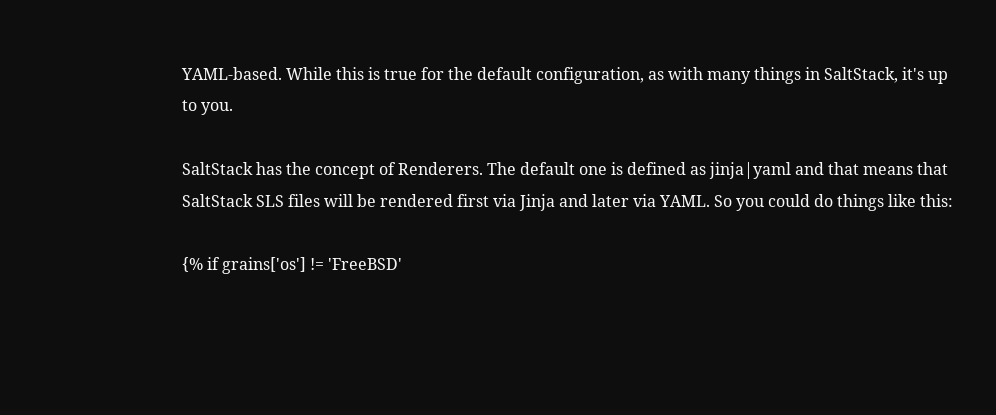YAML-based. While this is true for the default configuration, as with many things in SaltStack, it's up to you.

SaltStack has the concept of Renderers. The default one is defined as jinja|yaml and that means that SaltStack SLS files will be rendered first via Jinja and later via YAML. So you could do things like this:

{% if grains['os'] != 'FreeBSD'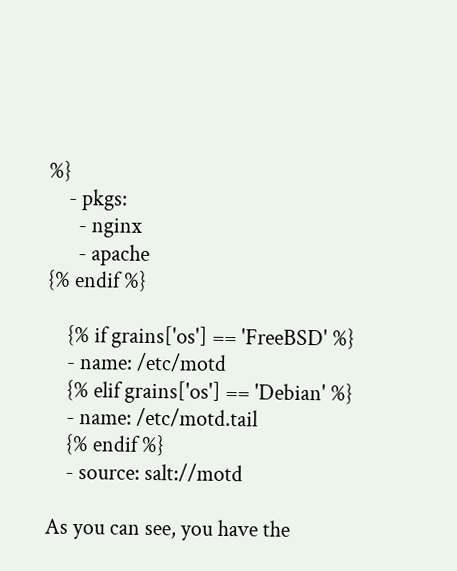%}
    - pkgs:
      - nginx
      - apache
{% endif %}

    {% if grains['os'] == 'FreeBSD' %}
    - name: /etc/motd
    {% elif grains['os'] == 'Debian' %}
    - name: /etc/motd.tail
    {% endif %}
    - source: salt://motd

As you can see, you have the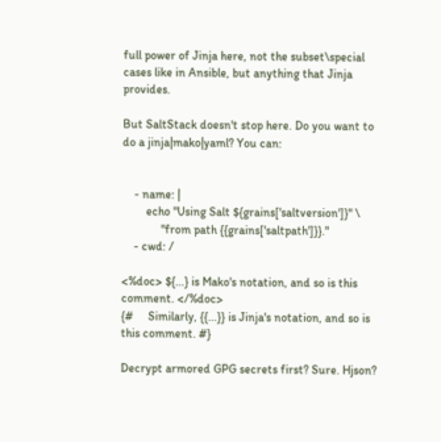full power of Jinja here, not the subset\special cases like in Ansible, but anything that Jinja provides.

But SaltStack doesn't stop here. Do you want to do a jinja|mako|yaml? You can:


    - name: |
        echo "Using Salt ${grains['saltversion']}" \
             "from path {{grains['saltpath']}}."
    - cwd: /

<%doc> ${...} is Mako's notation, and so is this comment. </%doc>
{#     Similarly, {{...}} is Jinja's notation, and so is this comment. #}

Decrypt armored GPG secrets first? Sure. Hjson?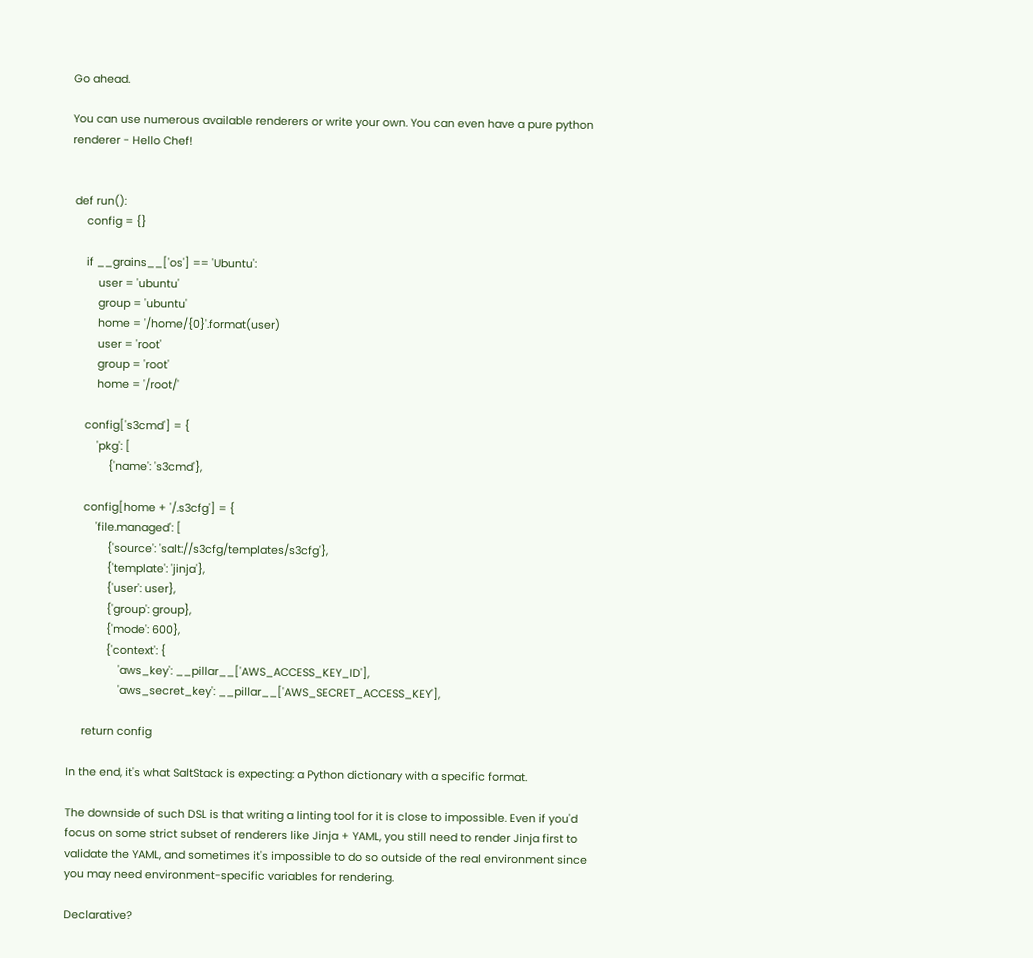Go ahead.

You can use numerous available renderers or write your own. You can even have a pure python renderer - Hello Chef!


 def run():
     config = {}

     if __grains__['os'] == 'Ubuntu':
         user = 'ubuntu'
         group = 'ubuntu'
         home = '/home/{0}'.format(user)
         user = 'root'
         group = 'root'
         home = '/root/'

     config['s3cmd'] = {
         'pkg': [
             {'name': 's3cmd'},

     config[home + '/.s3cfg'] = {
         'file.managed': [
             {'source': 'salt://s3cfg/templates/s3cfg'},
             {'template': 'jinja'},
             {'user': user},
             {'group': group},
             {'mode': 600},
             {'context': {
                 'aws_key': __pillar__['AWS_ACCESS_KEY_ID'],
                 'aws_secret_key': __pillar__['AWS_SECRET_ACCESS_KEY'],

     return config

In the end, it's what SaltStack is expecting: a Python dictionary with a specific format.

The downside of such DSL is that writing a linting tool for it is close to impossible. Even if you'd focus on some strict subset of renderers like Jinja + YAML, you still need to render Jinja first to validate the YAML, and sometimes it's impossible to do so outside of the real environment since you may need environment-specific variables for rendering.

Declarative?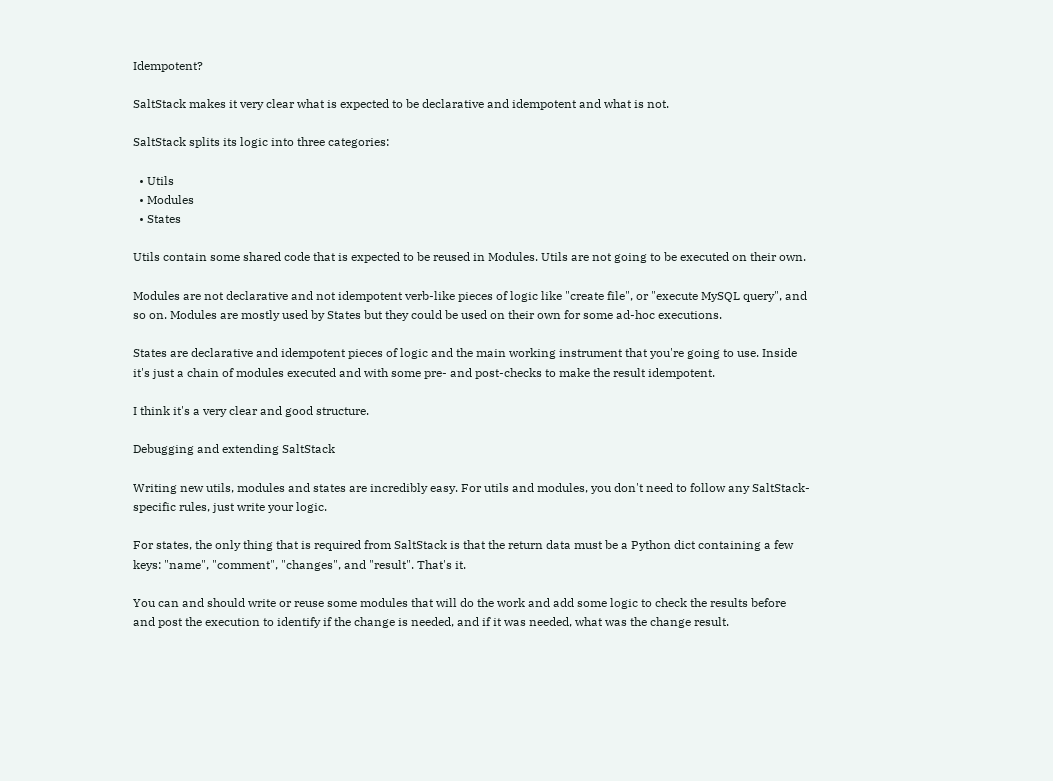Idempotent?

SaltStack makes it very clear what is expected to be declarative and idempotent and what is not.

SaltStack splits its logic into three categories:

  • Utils
  • Modules
  • States

Utils contain some shared code that is expected to be reused in Modules. Utils are not going to be executed on their own.

Modules are not declarative and not idempotent verb-like pieces of logic like "create file", or "execute MySQL query", and so on. Modules are mostly used by States but they could be used on their own for some ad-hoc executions.

States are declarative and idempotent pieces of logic and the main working instrument that you're going to use. Inside it's just a chain of modules executed and with some pre- and post-checks to make the result idempotent.

I think it's a very clear and good structure.

Debugging and extending SaltStack

Writing new utils, modules and states are incredibly easy. For utils and modules, you don't need to follow any SaltStack-specific rules, just write your logic.

For states, the only thing that is required from SaltStack is that the return data must be a Python dict containing a few keys: "name", "comment", "changes", and "result". That's it.

You can and should write or reuse some modules that will do the work and add some logic to check the results before and post the execution to identify if the change is needed, and if it was needed, what was the change result.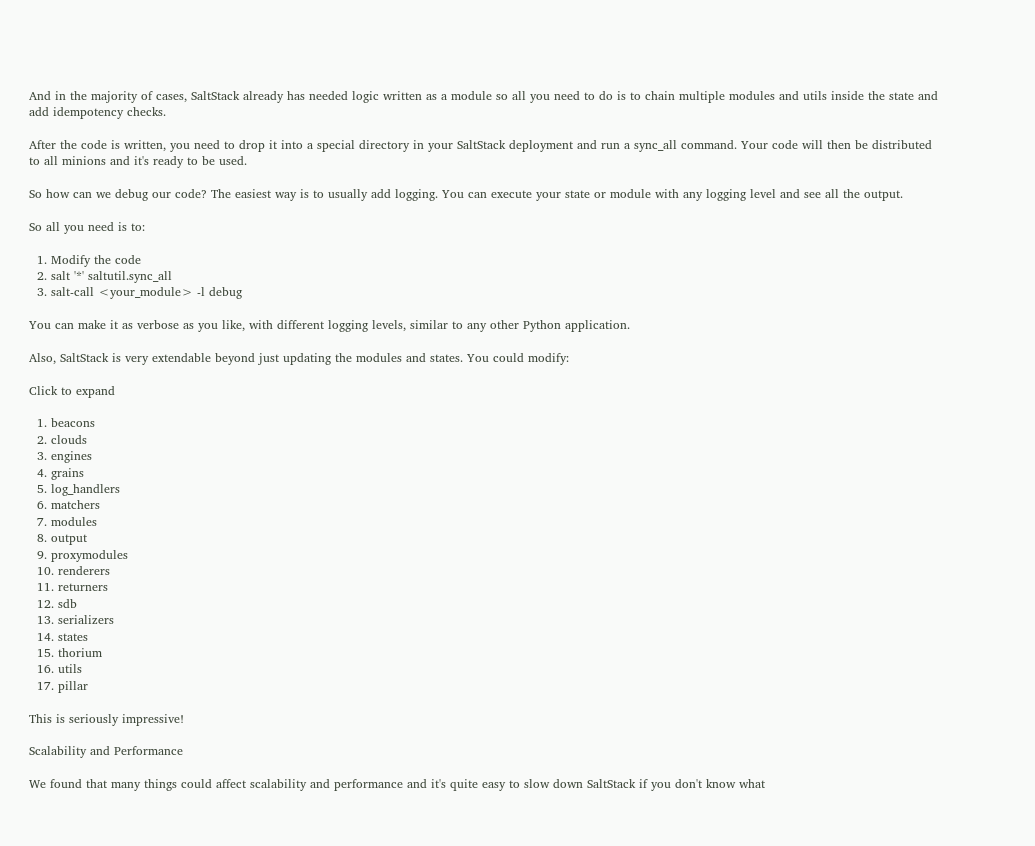And in the majority of cases, SaltStack already has needed logic written as a module so all you need to do is to chain multiple modules and utils inside the state and add idempotency checks.

After the code is written, you need to drop it into a special directory in your SaltStack deployment and run a sync_all command. Your code will then be distributed to all minions and it's ready to be used.

So how can we debug our code? The easiest way is to usually add logging. You can execute your state or module with any logging level and see all the output.

So all you need is to:

  1. Modify the code
  2. salt '*' saltutil.sync_all
  3. salt-call <your_module> -l debug

You can make it as verbose as you like, with different logging levels, similar to any other Python application.

Also, SaltStack is very extendable beyond just updating the modules and states. You could modify:

Click to expand

  1. beacons
  2. clouds
  3. engines
  4. grains
  5. log_handlers
  6. matchers
  7. modules
  8. output
  9. proxymodules
  10. renderers
  11. returners
  12. sdb
  13. serializers
  14. states
  15. thorium
  16. utils
  17. pillar

This is seriously impressive!

Scalability and Performance

We found that many things could affect scalability and performance and it's quite easy to slow down SaltStack if you don't know what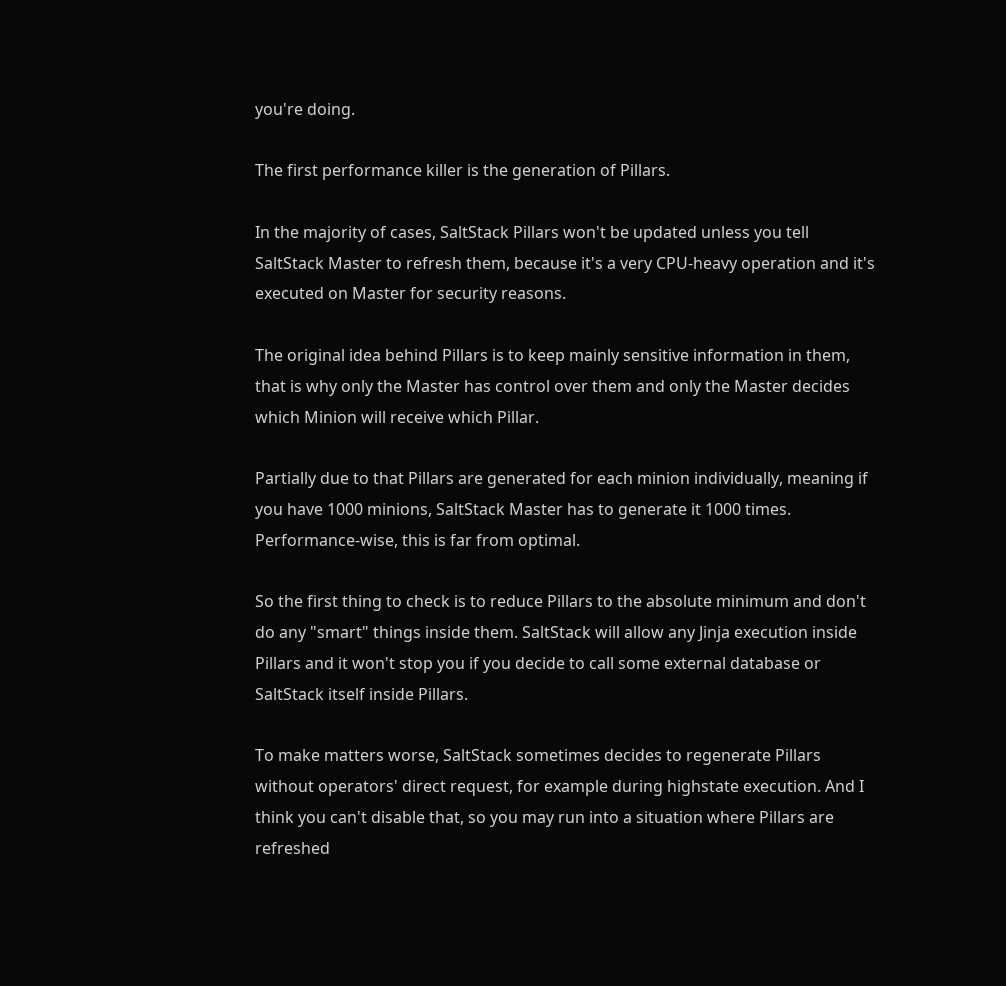you're doing.

The first performance killer is the generation of Pillars.

In the majority of cases, SaltStack Pillars won't be updated unless you tell SaltStack Master to refresh them, because it's a very CPU-heavy operation and it's executed on Master for security reasons.

The original idea behind Pillars is to keep mainly sensitive information in them, that is why only the Master has control over them and only the Master decides which Minion will receive which Pillar.

Partially due to that Pillars are generated for each minion individually, meaning if you have 1000 minions, SaltStack Master has to generate it 1000 times. Performance-wise, this is far from optimal.

So the first thing to check is to reduce Pillars to the absolute minimum and don't do any "smart" things inside them. SaltStack will allow any Jinja execution inside Pillars and it won't stop you if you decide to call some external database or SaltStack itself inside Pillars.

To make matters worse, SaltStack sometimes decides to regenerate Pillars without operators' direct request, for example during highstate execution. And I think you can't disable that, so you may run into a situation where Pillars are refreshed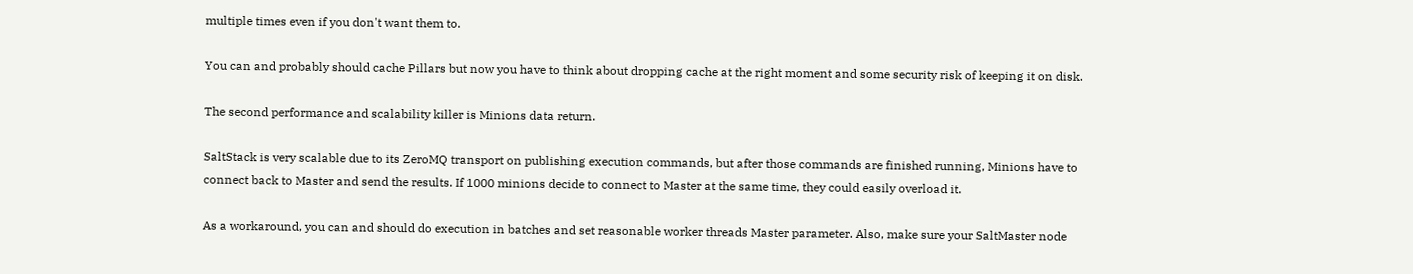multiple times even if you don't want them to.

You can and probably should cache Pillars but now you have to think about dropping cache at the right moment and some security risk of keeping it on disk.

The second performance and scalability killer is Minions data return.

SaltStack is very scalable due to its ZeroMQ transport on publishing execution commands, but after those commands are finished running, Minions have to connect back to Master and send the results. If 1000 minions decide to connect to Master at the same time, they could easily overload it.

As a workaround, you can and should do execution in batches and set reasonable worker threads Master parameter. Also, make sure your SaltMaster node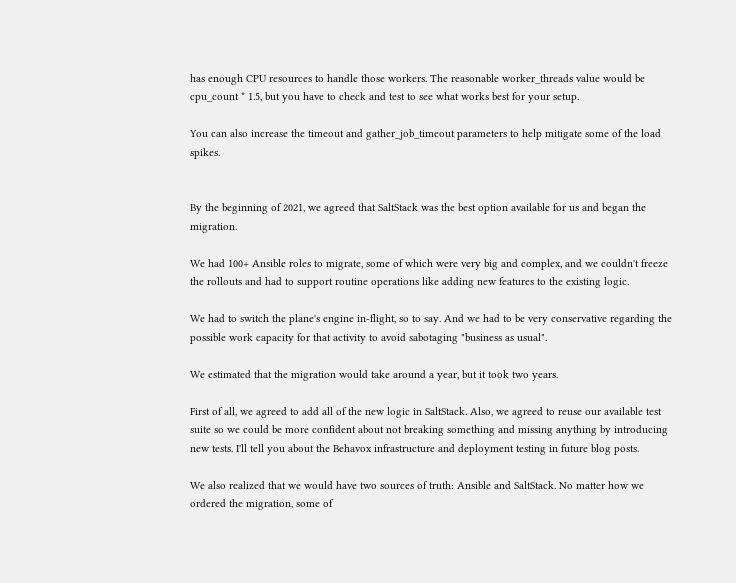has enough CPU resources to handle those workers. The reasonable worker_threads value would be cpu_count * 1.5, but you have to check and test to see what works best for your setup.

You can also increase the timeout and gather_job_timeout parameters to help mitigate some of the load spikes.


By the beginning of 2021, we agreed that SaltStack was the best option available for us and began the migration.

We had 100+ Ansible roles to migrate, some of which were very big and complex, and we couldn't freeze the rollouts and had to support routine operations like adding new features to the existing logic.

We had to switch the plane's engine in-flight, so to say. And we had to be very conservative regarding the possible work capacity for that activity to avoid sabotaging "business as usual".

We estimated that the migration would take around a year, but it took two years.

First of all, we agreed to add all of the new logic in SaltStack. Also, we agreed to reuse our available test suite so we could be more confident about not breaking something and missing anything by introducing new tests. I'll tell you about the Behavox infrastructure and deployment testing in future blog posts.

We also realized that we would have two sources of truth: Ansible and SaltStack. No matter how we ordered the migration, some of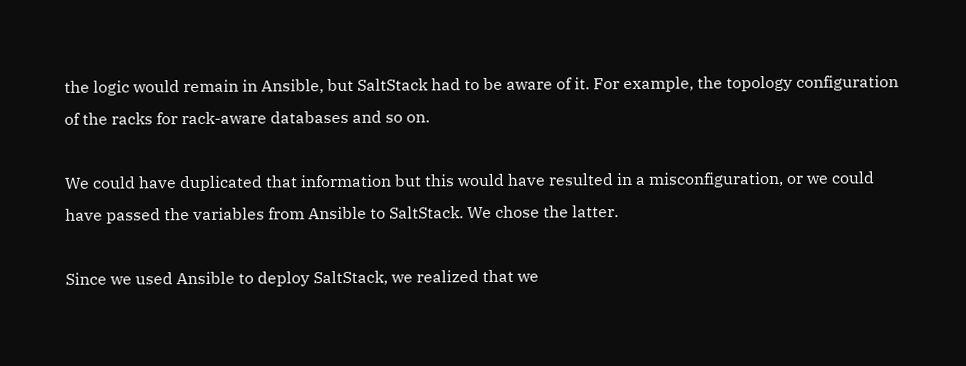the logic would remain in Ansible, but SaltStack had to be aware of it. For example, the topology configuration of the racks for rack-aware databases and so on.

We could have duplicated that information but this would have resulted in a misconfiguration, or we could have passed the variables from Ansible to SaltStack. We chose the latter.

Since we used Ansible to deploy SaltStack, we realized that we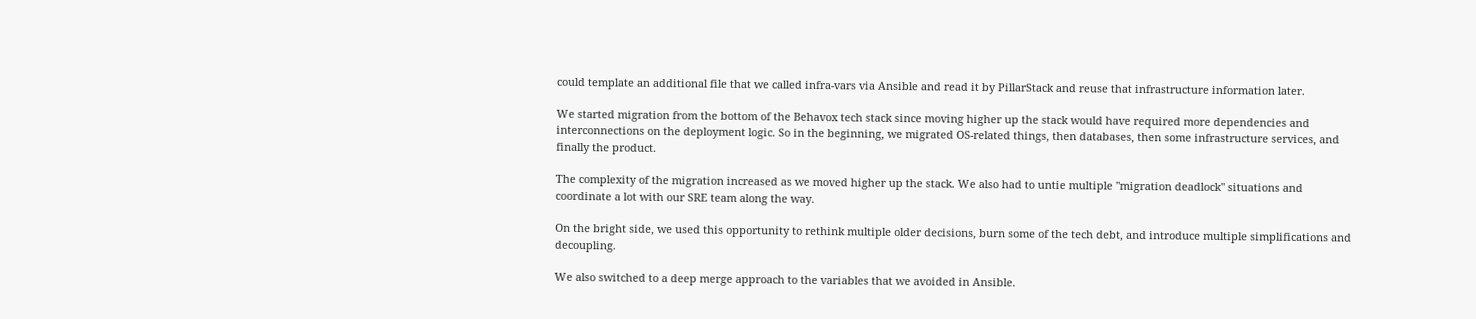could template an additional file that we called infra-vars via Ansible and read it by PillarStack and reuse that infrastructure information later.

We started migration from the bottom of the Behavox tech stack since moving higher up the stack would have required more dependencies and interconnections on the deployment logic. So in the beginning, we migrated OS-related things, then databases, then some infrastructure services, and finally the product.

The complexity of the migration increased as we moved higher up the stack. We also had to untie multiple "migration deadlock" situations and coordinate a lot with our SRE team along the way.

On the bright side, we used this opportunity to rethink multiple older decisions, burn some of the tech debt, and introduce multiple simplifications and decoupling.

We also switched to a deep merge approach to the variables that we avoided in Ansible.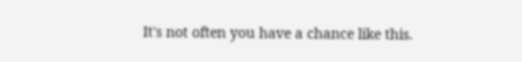It's not often you have a chance like this.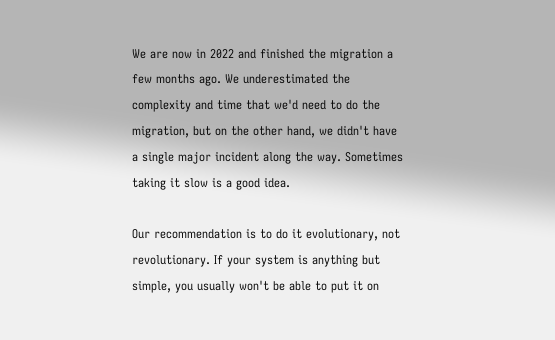We are now in 2022 and finished the migration a few months ago. We underestimated the complexity and time that we'd need to do the migration, but on the other hand, we didn't have a single major incident along the way. Sometimes taking it slow is a good idea.

Our recommendation is to do it evolutionary, not revolutionary. If your system is anything but simple, you usually won't be able to put it on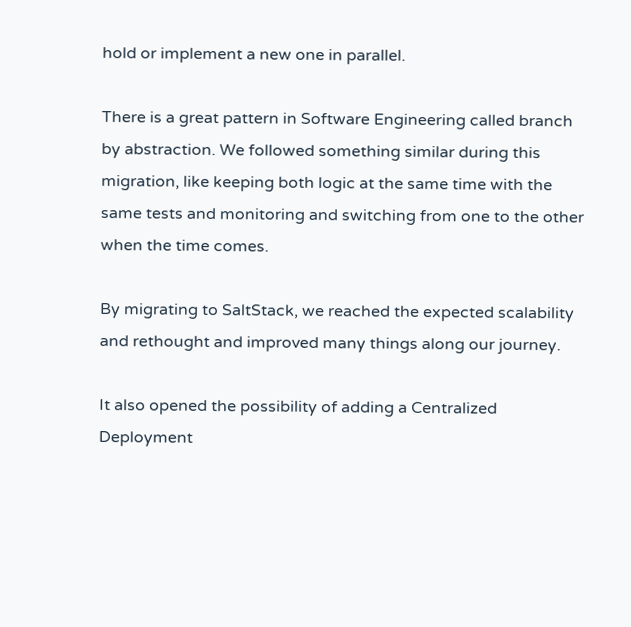hold or implement a new one in parallel.

There is a great pattern in Software Engineering called branch by abstraction. We followed something similar during this migration, like keeping both logic at the same time with the same tests and monitoring and switching from one to the other when the time comes.

By migrating to SaltStack, we reached the expected scalability and rethought and improved many things along our journey.

It also opened the possibility of adding a Centralized Deployment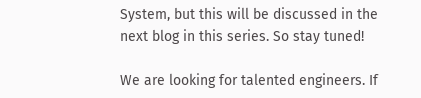System, but this will be discussed in the next blog in this series. So stay tuned!

We are looking for talented engineers. If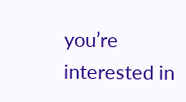you’re interested in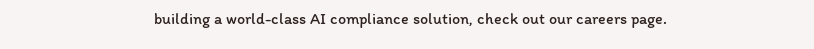building a world-class AI compliance solution, check out our careers page.